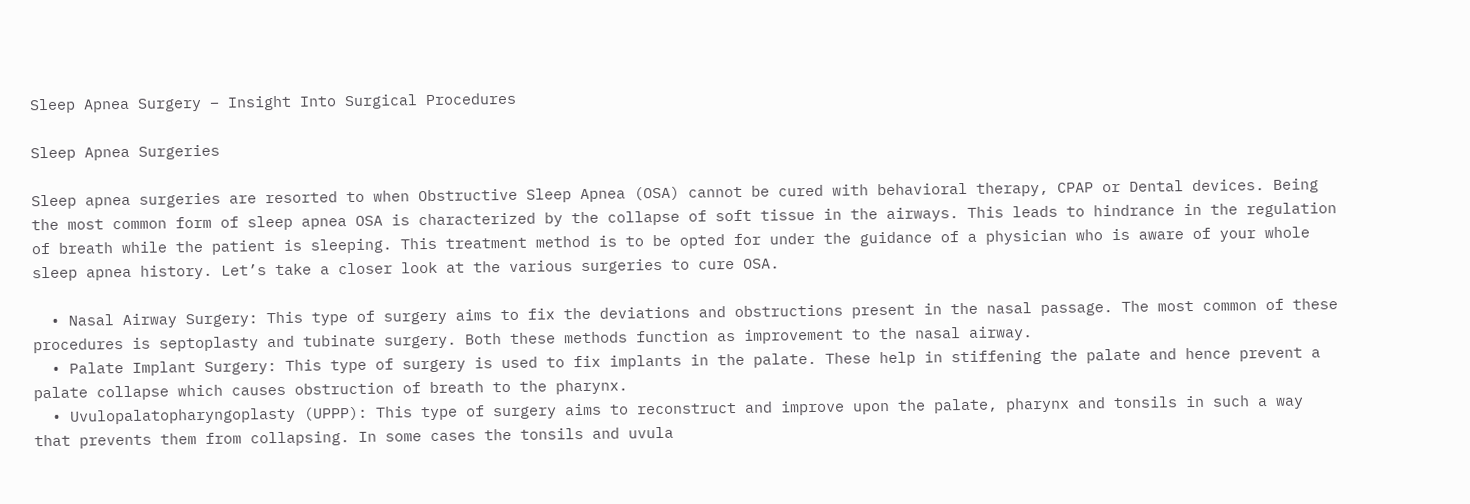Sleep Apnea Surgery – Insight Into Surgical Procedures

Sleep Apnea Surgeries

Sleep apnea surgeries are resorted to when Obstructive Sleep Apnea (OSA) cannot be cured with behavioral therapy, CPAP or Dental devices. Being the most common form of sleep apnea OSA is characterized by the collapse of soft tissue in the airways. This leads to hindrance in the regulation of breath while the patient is sleeping. This treatment method is to be opted for under the guidance of a physician who is aware of your whole sleep apnea history. Let’s take a closer look at the various surgeries to cure OSA.

  • Nasal Airway Surgery: This type of surgery aims to fix the deviations and obstructions present in the nasal passage. The most common of these procedures is septoplasty and tubinate surgery. Both these methods function as improvement to the nasal airway.
  • Palate Implant Surgery: This type of surgery is used to fix implants in the palate. These help in stiffening the palate and hence prevent a palate collapse which causes obstruction of breath to the pharynx.
  • Uvulopalatopharyngoplasty (UPPP): This type of surgery aims to reconstruct and improve upon the palate, pharynx and tonsils in such a way that prevents them from collapsing. In some cases the tonsils and uvula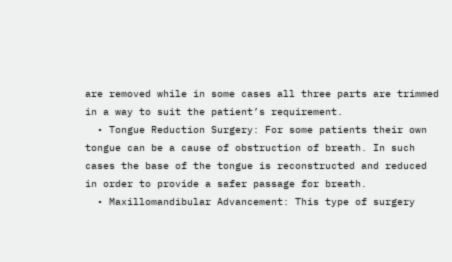are removed while in some cases all three parts are trimmed in a way to suit the patient’s requirement.
  • Tongue Reduction Surgery: For some patients their own tongue can be a cause of obstruction of breath. In such cases the base of the tongue is reconstructed and reduced in order to provide a safer passage for breath.
  • Maxillomandibular Advancement: This type of surgery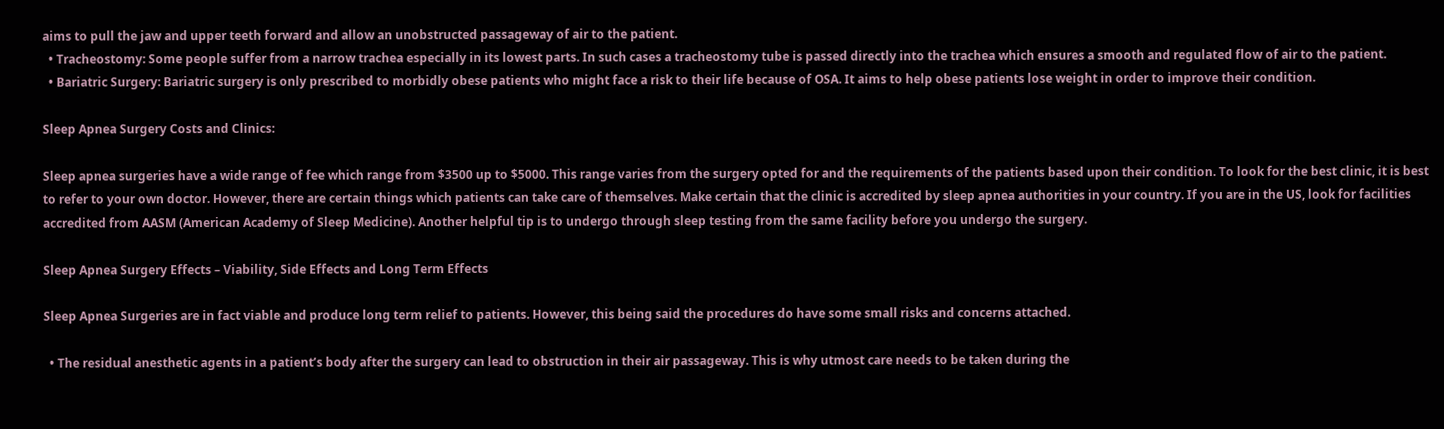aims to pull the jaw and upper teeth forward and allow an unobstructed passageway of air to the patient.
  • Tracheostomy: Some people suffer from a narrow trachea especially in its lowest parts. In such cases a tracheostomy tube is passed directly into the trachea which ensures a smooth and regulated flow of air to the patient.
  • Bariatric Surgery: Bariatric surgery is only prescribed to morbidly obese patients who might face a risk to their life because of OSA. It aims to help obese patients lose weight in order to improve their condition.

Sleep Apnea Surgery Costs and Clinics:

Sleep apnea surgeries have a wide range of fee which range from $3500 up to $5000. This range varies from the surgery opted for and the requirements of the patients based upon their condition. To look for the best clinic, it is best to refer to your own doctor. However, there are certain things which patients can take care of themselves. Make certain that the clinic is accredited by sleep apnea authorities in your country. If you are in the US, look for facilities accredited from AASM (American Academy of Sleep Medicine). Another helpful tip is to undergo through sleep testing from the same facility before you undergo the surgery.

Sleep Apnea Surgery Effects – Viability, Side Effects and Long Term Effects

Sleep Apnea Surgeries are in fact viable and produce long term relief to patients. However, this being said the procedures do have some small risks and concerns attached.

  • The residual anesthetic agents in a patient’s body after the surgery can lead to obstruction in their air passageway. This is why utmost care needs to be taken during the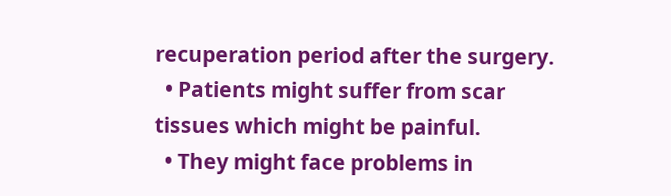recuperation period after the surgery.
  • Patients might suffer from scar tissues which might be painful.
  • They might face problems in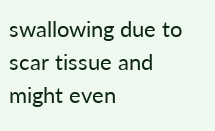swallowing due to scar tissue and might even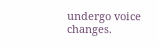undergo voice changes.